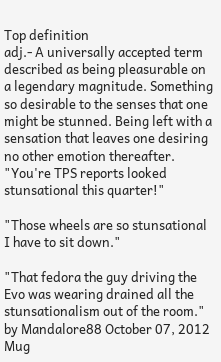Top definition
adj.- A universally accepted term described as being pleasurable on a legendary magnitude. Something so desirable to the senses that one might be stunned. Being left with a sensation that leaves one desiring no other emotion thereafter.
"You're TPS reports looked stunsational this quarter!"

"Those wheels are so stunsational I have to sit down."

"That fedora the guy driving the Evo was wearing drained all the stunsationalism out of the room."
by Mandalore88 October 07, 2012
Mug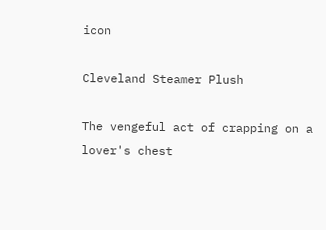icon

Cleveland Steamer Plush

The vengeful act of crapping on a lover's chest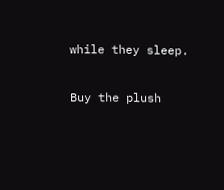while they sleep.

Buy the plush